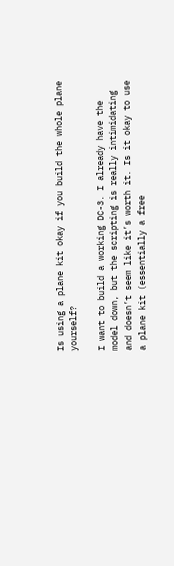Is using a plane kit okay if you build the whole plane yourself?

I want to build a working DC-3. I already have the model down, but the scripting is really intimidating and doesn’t seem like it’s worth it. Is it okay to use a plane kit (essentially a free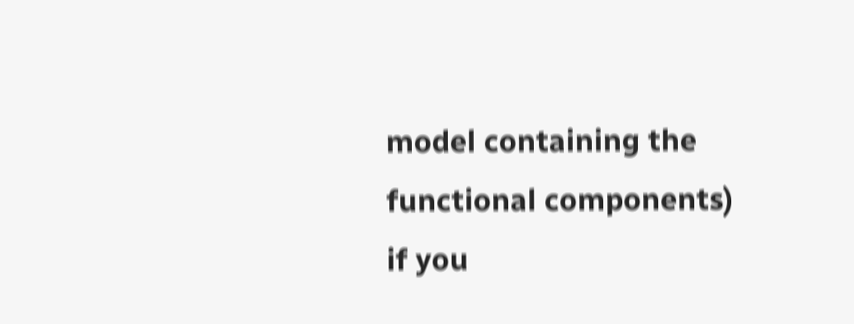model containing the functional components) if you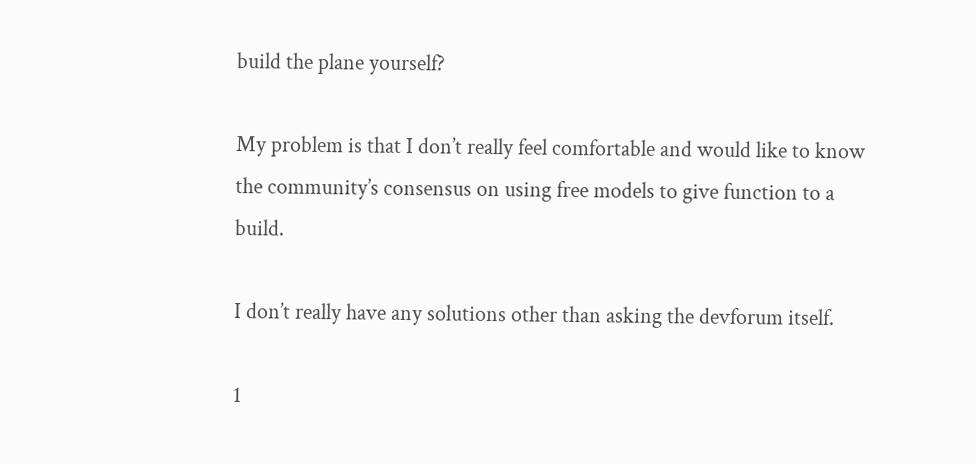build the plane yourself?

My problem is that I don’t really feel comfortable and would like to know the community’s consensus on using free models to give function to a build.

I don’t really have any solutions other than asking the devforum itself.

1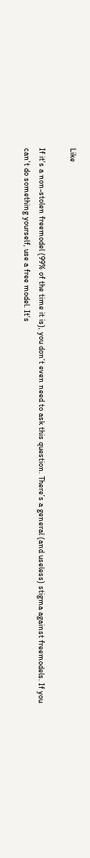Like

If it’s a non-stolen freemodel (99% of the time it is), you don’t even need to ask this question. There’s a general (and useless) stigma against freemodels. If you can’t do something yourself, use a free model. It’s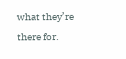what they’re there for.